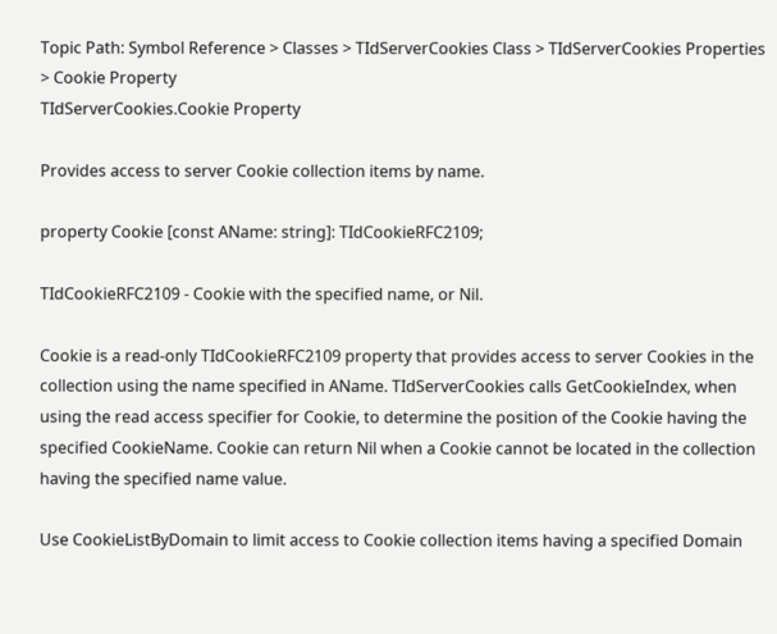Topic Path: Symbol Reference > Classes > TIdServerCookies Class > TIdServerCookies Properties > Cookie Property
TIdServerCookies.Cookie Property

Provides access to server Cookie collection items by name.

property Cookie [const AName: string]: TIdCookieRFC2109;

TIdCookieRFC2109 - Cookie with the specified name, or Nil.

Cookie is a read-only TIdCookieRFC2109 property that provides access to server Cookies in the collection using the name specified in AName. TIdServerCookies calls GetCookieIndex, when using the read access specifier for Cookie, to determine the position of the Cookie having the specified CookieName. Cookie can return Nil when a Cookie cannot be located in the collection having the specified name value.

Use CookieListByDomain to limit access to Cookie collection items having a specified Domain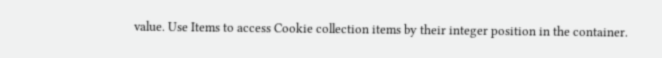value. Use Items to access Cookie collection items by their integer position in the container.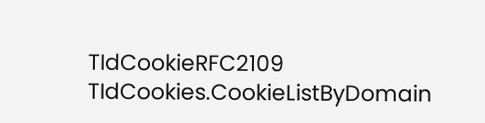TIdCookieRFC2109 TIdCookies.CookieListByDomain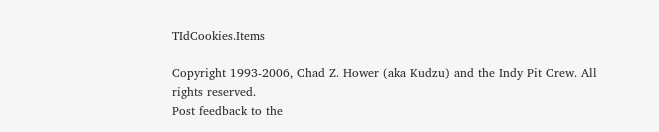TIdCookies.Items

Copyright 1993-2006, Chad Z. Hower (aka Kudzu) and the Indy Pit Crew. All rights reserved.
Post feedback to the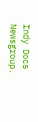Indy Docs Newsgroup.